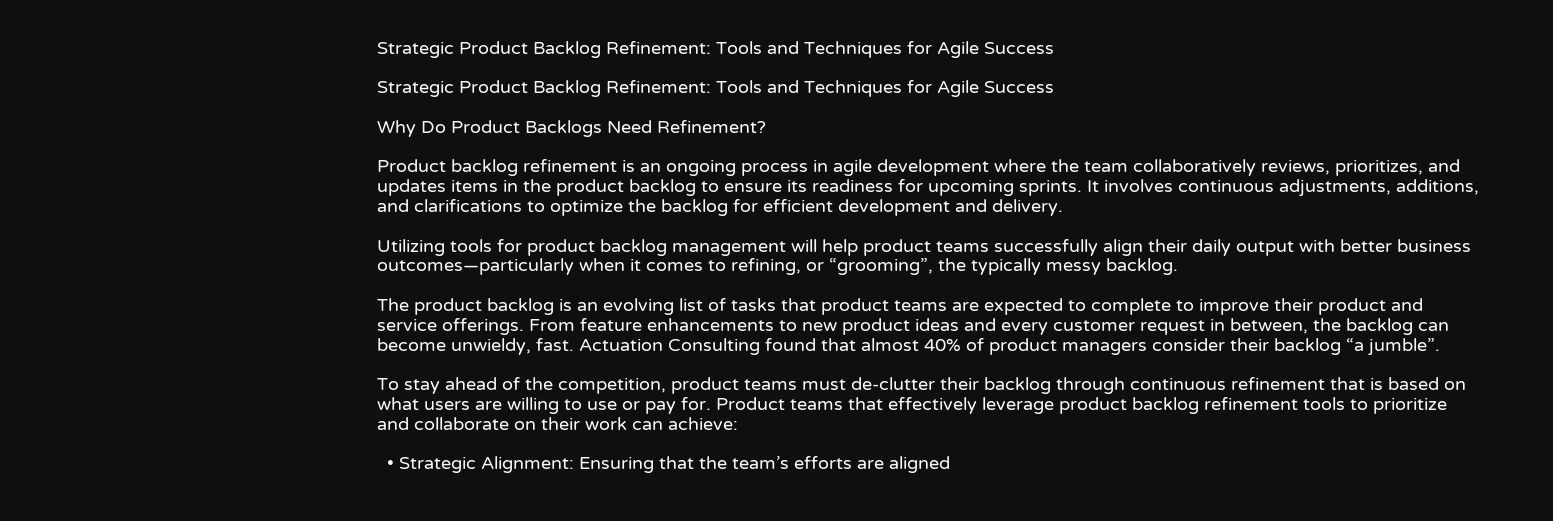Strategic Product Backlog Refinement: Tools and Techniques for Agile Success

Strategic Product Backlog Refinement: Tools and Techniques for Agile Success

Why Do Product Backlogs Need Refinement?

Product backlog refinement is an ongoing process in agile development where the team collaboratively reviews, prioritizes, and updates items in the product backlog to ensure its readiness for upcoming sprints. It involves continuous adjustments, additions, and clarifications to optimize the backlog for efficient development and delivery.

Utilizing tools for product backlog management will help product teams successfully align their daily output with better business outcomes—particularly when it comes to refining, or “grooming”, the typically messy backlog.

The product backlog is an evolving list of tasks that product teams are expected to complete to improve their product and service offerings. From feature enhancements to new product ideas and every customer request in between, the backlog can become unwieldy, fast. Actuation Consulting found that almost 40% of product managers consider their backlog “a jumble”.

To stay ahead of the competition, product teams must de-clutter their backlog through continuous refinement that is based on what users are willing to use or pay for. Product teams that effectively leverage product backlog refinement tools to prioritize and collaborate on their work can achieve:

  • Strategic Alignment: Ensuring that the team’s efforts are aligned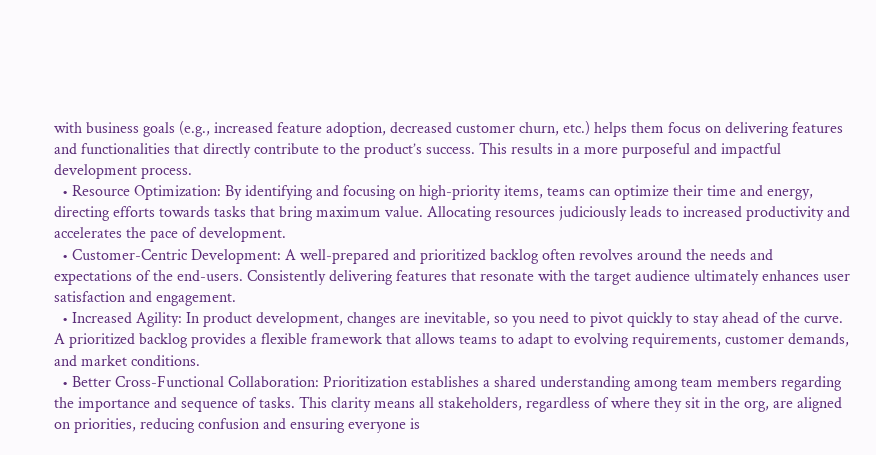with business goals (e.g., increased feature adoption, decreased customer churn, etc.) helps them focus on delivering features and functionalities that directly contribute to the product’s success. This results in a more purposeful and impactful development process.
  • Resource Optimization: By identifying and focusing on high-priority items, teams can optimize their time and energy, directing efforts towards tasks that bring maximum value. Allocating resources judiciously leads to increased productivity and accelerates the pace of development.
  • Customer-Centric Development: A well-prepared and prioritized backlog often revolves around the needs and expectations of the end-users. Consistently delivering features that resonate with the target audience ultimately enhances user satisfaction and engagement.
  • Increased Agility: In product development, changes are inevitable, so you need to pivot quickly to stay ahead of the curve. A prioritized backlog provides a flexible framework that allows teams to adapt to evolving requirements, customer demands, and market conditions.
  • Better Cross-Functional Collaboration: Prioritization establishes a shared understanding among team members regarding the importance and sequence of tasks. This clarity means all stakeholders, regardless of where they sit in the org, are aligned on priorities, reducing confusion and ensuring everyone is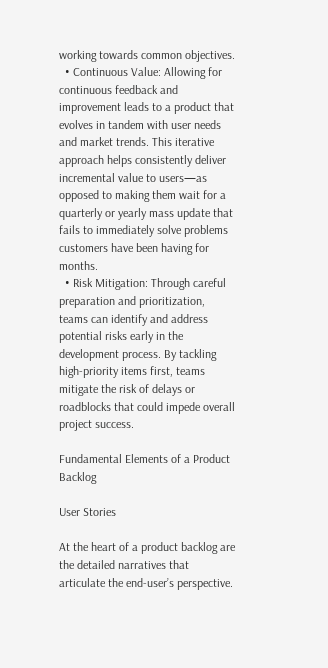working towards common objectives.
  • Continuous Value: Allowing for continuous feedback and improvement leads to a product that evolves in tandem with user needs and market trends. This iterative approach helps consistently deliver incremental value to users—as opposed to making them wait for a quarterly or yearly mass update that fails to immediately solve problems customers have been having for months.
  • Risk Mitigation: Through careful preparation and prioritization, teams can identify and address potential risks early in the development process. By tackling high-priority items first, teams mitigate the risk of delays or roadblocks that could impede overall project success.

Fundamental Elements of a Product Backlog

User Stories

At the heart of a product backlog are the detailed narratives that articulate the end-user’s perspective.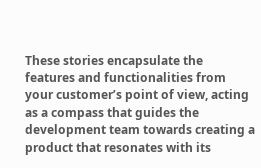These stories encapsulate the features and functionalities from your customer’s point of view, acting as a compass that guides the development team towards creating a product that resonates with its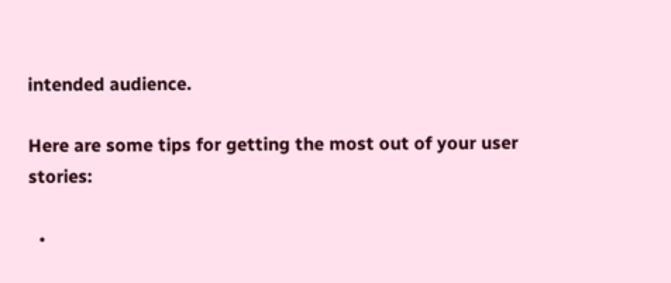intended audience.

Here are some tips for getting the most out of your user stories:

  •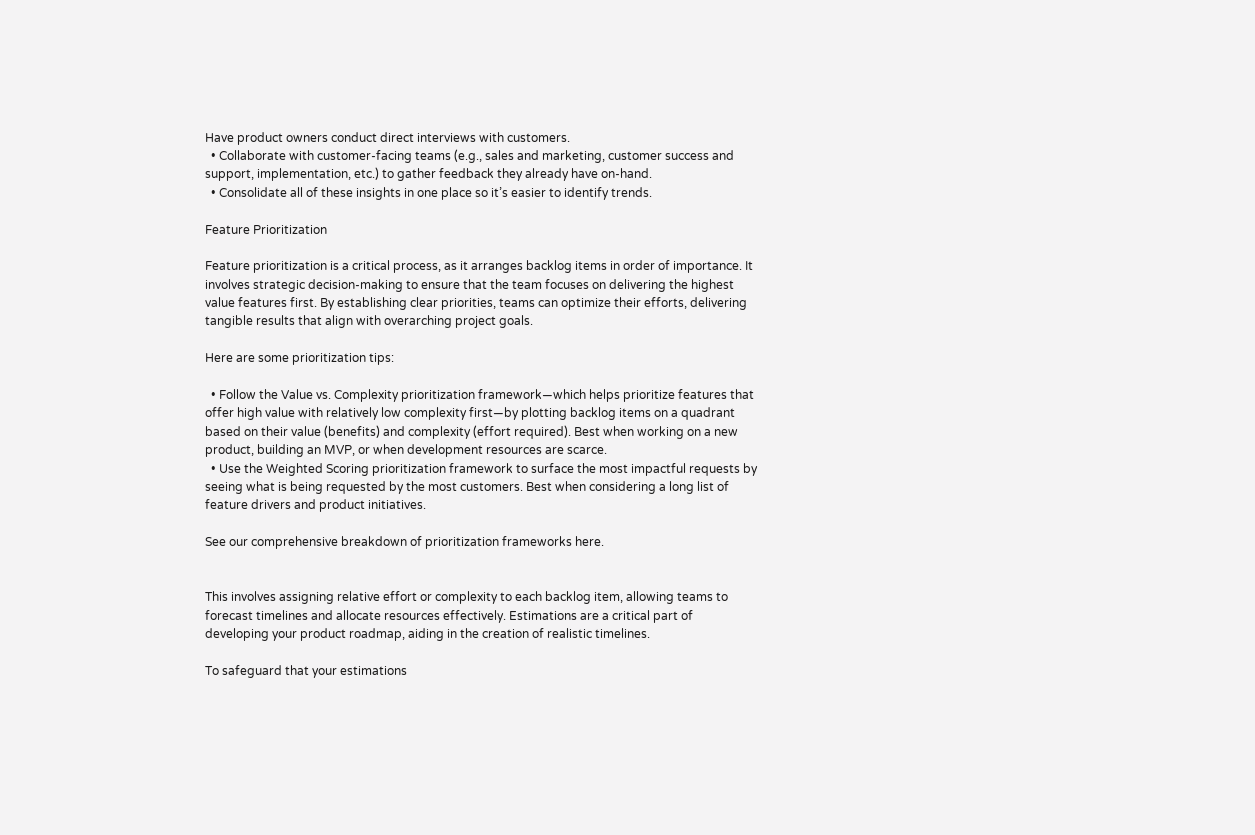Have product owners conduct direct interviews with customers.
  • Collaborate with customer-facing teams (e.g., sales and marketing, customer success and support, implementation, etc.) to gather feedback they already have on-hand.
  • Consolidate all of these insights in one place so it’s easier to identify trends.

Feature Prioritization

Feature prioritization is a critical process, as it arranges backlog items in order of importance. It involves strategic decision-making to ensure that the team focuses on delivering the highest value features first. By establishing clear priorities, teams can optimize their efforts, delivering tangible results that align with overarching project goals.

Here are some prioritization tips:

  • Follow the Value vs. Complexity prioritization framework—which helps prioritize features that offer high value with relatively low complexity first—by plotting backlog items on a quadrant based on their value (benefits) and complexity (effort required). Best when working on a new product, building an MVP, or when development resources are scarce.
  • Use the Weighted Scoring prioritization framework to surface the most impactful requests by seeing what is being requested by the most customers. Best when considering a long list of feature drivers and product initiatives.

See our comprehensive breakdown of prioritization frameworks here.


This involves assigning relative effort or complexity to each backlog item, allowing teams to forecast timelines and allocate resources effectively. Estimations are a critical part of developing your product roadmap, aiding in the creation of realistic timelines.

To safeguard that your estimations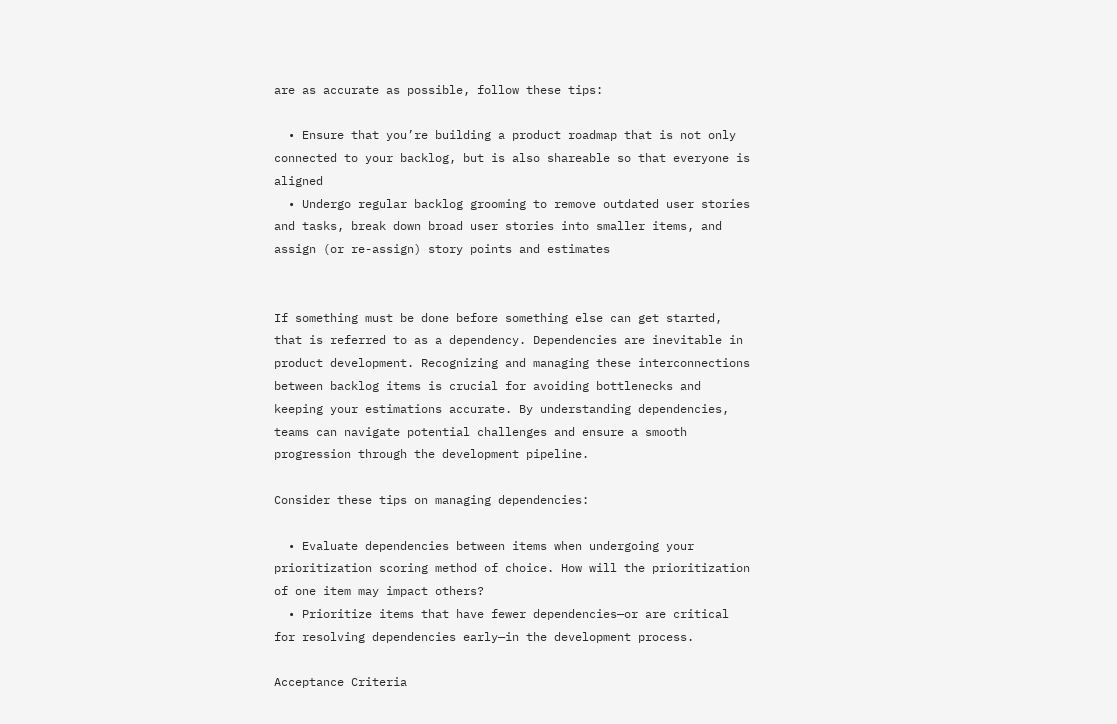are as accurate as possible, follow these tips:

  • Ensure that you’re building a product roadmap that is not only connected to your backlog, but is also shareable so that everyone is aligned
  • Undergo regular backlog grooming to remove outdated user stories and tasks, break down broad user stories into smaller items, and assign (or re-assign) story points and estimates


If something must be done before something else can get started, that is referred to as a dependency. Dependencies are inevitable in product development. Recognizing and managing these interconnections between backlog items is crucial for avoiding bottlenecks and keeping your estimations accurate. By understanding dependencies, teams can navigate potential challenges and ensure a smooth progression through the development pipeline.

Consider these tips on managing dependencies:

  • Evaluate dependencies between items when undergoing your prioritization scoring method of choice. How will the prioritization of one item may impact others?
  • Prioritize items that have fewer dependencies—or are critical for resolving dependencies early—in the development process.

Acceptance Criteria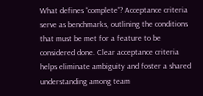What defines “complete”? Acceptance criteria serve as benchmarks, outlining the conditions that must be met for a feature to be considered done. Clear acceptance criteria helps eliminate ambiguity and foster a shared understanding among team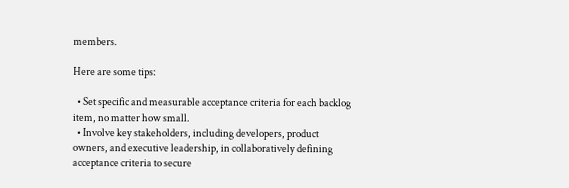members.

Here are some tips:

  • Set specific and measurable acceptance criteria for each backlog item, no matter how small.
  • Involve key stakeholders, including developers, product owners, and executive leadership, in collaboratively defining acceptance criteria to secure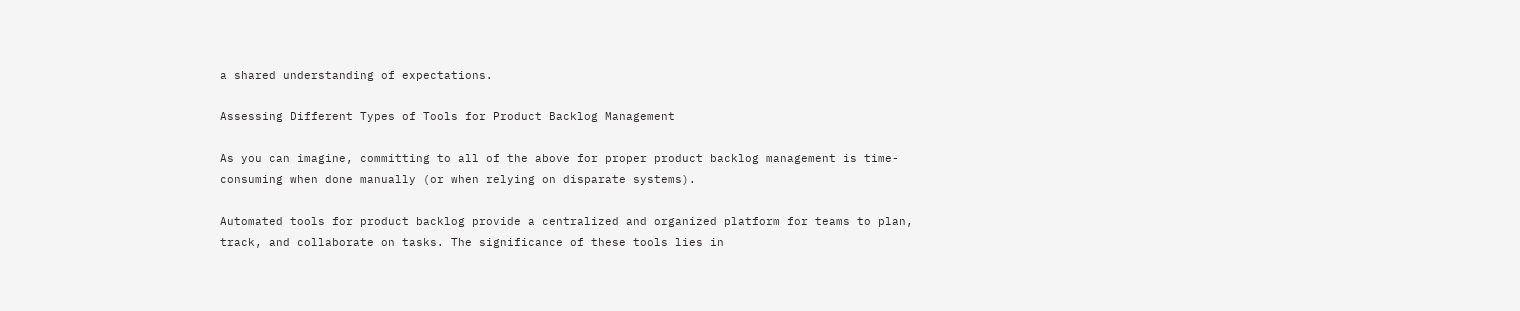a shared understanding of expectations.

Assessing Different Types of Tools for Product Backlog Management

As you can imagine, committing to all of the above for proper product backlog management is time-consuming when done manually (or when relying on disparate systems).

Automated tools for product backlog provide a centralized and organized platform for teams to plan, track, and collaborate on tasks. The significance of these tools lies in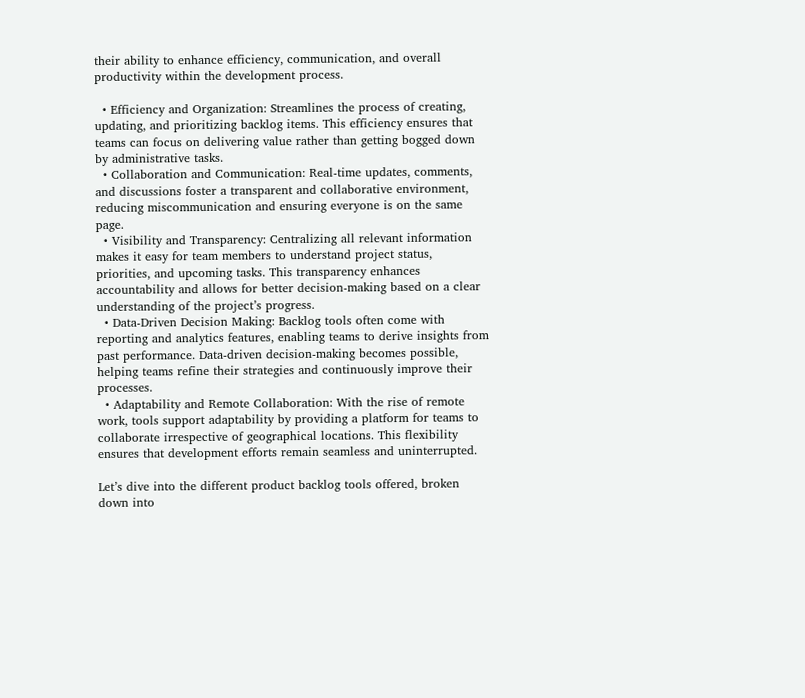their ability to enhance efficiency, communication, and overall productivity within the development process.

  • Efficiency and Organization: Streamlines the process of creating, updating, and prioritizing backlog items. This efficiency ensures that teams can focus on delivering value rather than getting bogged down by administrative tasks.
  • Collaboration and Communication: Real-time updates, comments, and discussions foster a transparent and collaborative environment, reducing miscommunication and ensuring everyone is on the same page.
  • Visibility and Transparency: Centralizing all relevant information makes it easy for team members to understand project status, priorities, and upcoming tasks. This transparency enhances accountability and allows for better decision-making based on a clear understanding of the project’s progress.
  • Data-Driven Decision Making: Backlog tools often come with reporting and analytics features, enabling teams to derive insights from past performance. Data-driven decision-making becomes possible, helping teams refine their strategies and continuously improve their processes.
  • Adaptability and Remote Collaboration: With the rise of remote work, tools support adaptability by providing a platform for teams to collaborate irrespective of geographical locations. This flexibility ensures that development efforts remain seamless and uninterrupted.

Let’s dive into the different product backlog tools offered, broken down into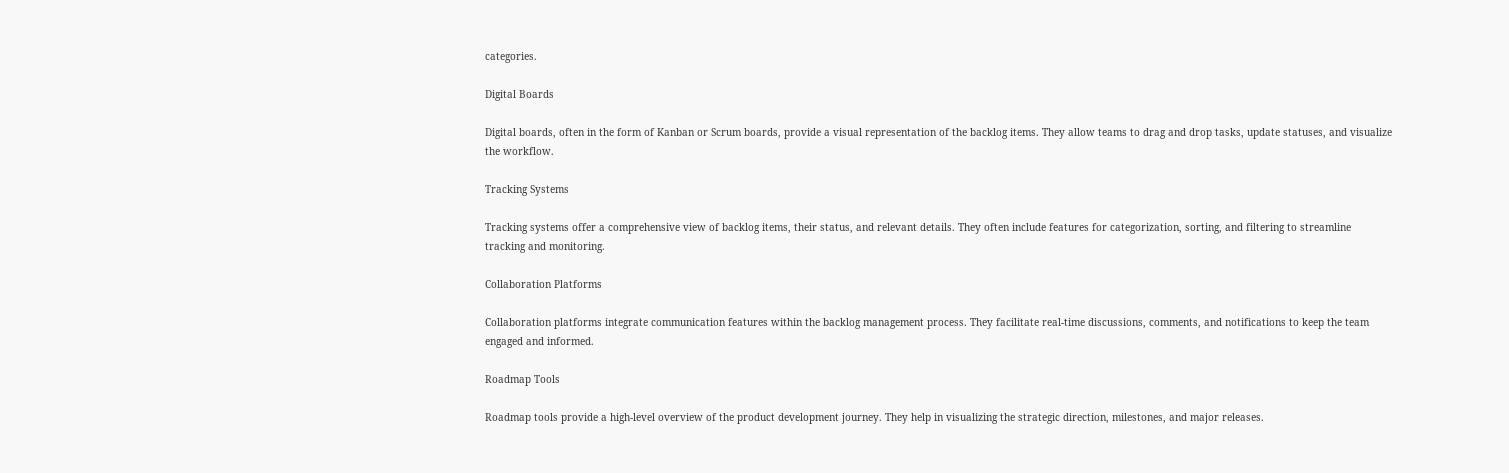categories.

Digital Boards

Digital boards, often in the form of Kanban or Scrum boards, provide a visual representation of the backlog items. They allow teams to drag and drop tasks, update statuses, and visualize the workflow.

Tracking Systems

Tracking systems offer a comprehensive view of backlog items, their status, and relevant details. They often include features for categorization, sorting, and filtering to streamline tracking and monitoring.

Collaboration Platforms

Collaboration platforms integrate communication features within the backlog management process. They facilitate real-time discussions, comments, and notifications to keep the team engaged and informed.

Roadmap Tools

Roadmap tools provide a high-level overview of the product development journey. They help in visualizing the strategic direction, milestones, and major releases.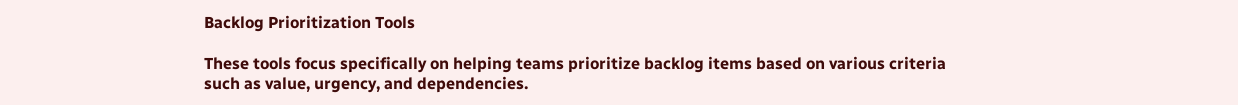Backlog Prioritization Tools

These tools focus specifically on helping teams prioritize backlog items based on various criteria such as value, urgency, and dependencies.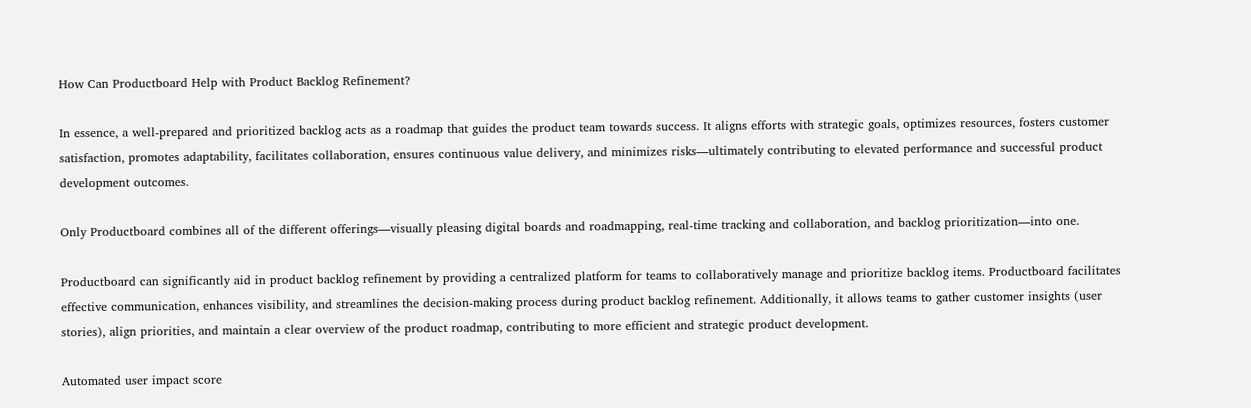How Can Productboard Help with Product Backlog Refinement?

In essence, a well-prepared and prioritized backlog acts as a roadmap that guides the product team towards success. It aligns efforts with strategic goals, optimizes resources, fosters customer satisfaction, promotes adaptability, facilitates collaboration, ensures continuous value delivery, and minimizes risks—ultimately contributing to elevated performance and successful product development outcomes.

Only Productboard combines all of the different offerings—visually pleasing digital boards and roadmapping, real-time tracking and collaboration, and backlog prioritization—into one.

Productboard can significantly aid in product backlog refinement by providing a centralized platform for teams to collaboratively manage and prioritize backlog items. Productboard facilitates effective communication, enhances visibility, and streamlines the decision-making process during product backlog refinement. Additionally, it allows teams to gather customer insights (user stories), align priorities, and maintain a clear overview of the product roadmap, contributing to more efficient and strategic product development.

Automated user impact score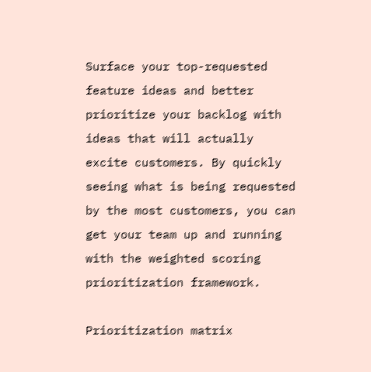Surface your top-requested feature ideas and better prioritize your backlog with ideas that will actually excite customers. By quickly seeing what is being requested by the most customers, you can get your team up and running with the weighted scoring prioritization framework.

Prioritization matrix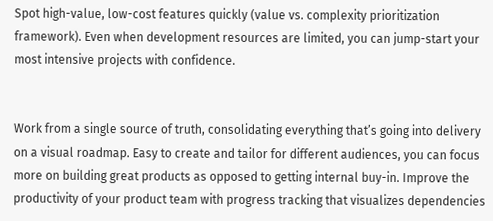Spot high-value, low-cost features quickly (value vs. complexity prioritization framework). Even when development resources are limited, you can jump-start your most intensive projects with confidence.


Work from a single source of truth, consolidating everything that’s going into delivery on a visual roadmap. Easy to create and tailor for different audiences, you can focus more on building great products as opposed to getting internal buy-in. Improve the productivity of your product team with progress tracking that visualizes dependencies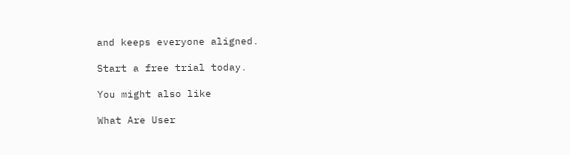and keeps everyone aligned.

Start a free trial today.

You might also like

What Are User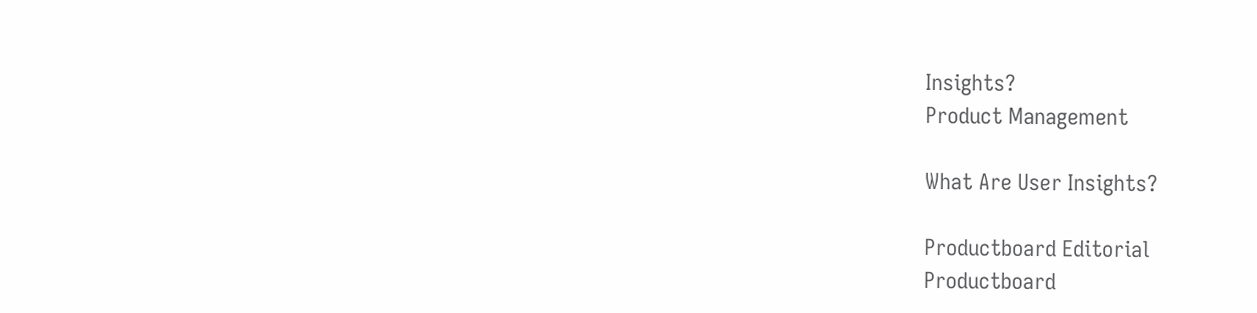Insights?
Product Management

What Are User Insights?

Productboard Editorial
Productboard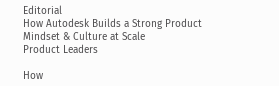Editorial
How Autodesk Builds a Strong Product Mindset & Culture at Scale
Product Leaders

How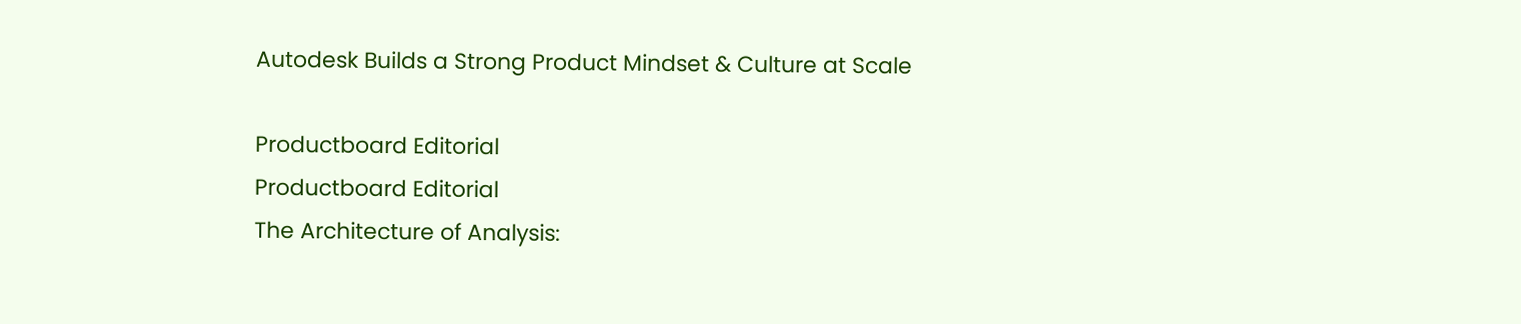Autodesk Builds a Strong Product Mindset & Culture at Scale

Productboard Editorial
Productboard Editorial
The Architecture of Analysis: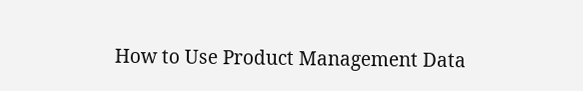How to Use Product Management Data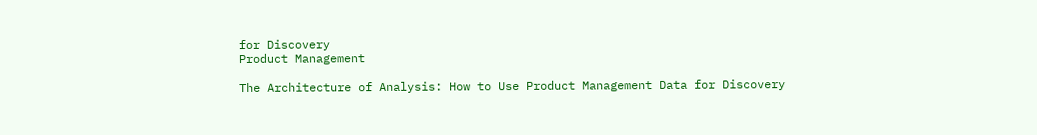for Discovery
Product Management

The Architecture of Analysis: How to Use Product Management Data for Discovery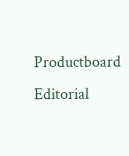Productboard Editorial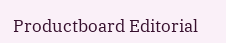Productboard Editorial